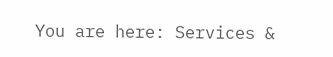You are here: Services &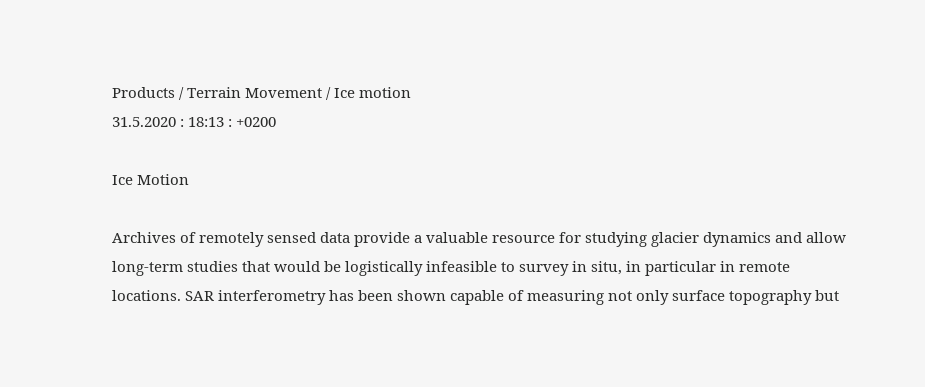Products / Terrain Movement / Ice motion
31.5.2020 : 18:13 : +0200

Ice Motion

Archives of remotely sensed data provide a valuable resource for studying glacier dynamics and allow long-term studies that would be logistically infeasible to survey in situ, in particular in remote locations. SAR interferometry has been shown capable of measuring not only surface topography but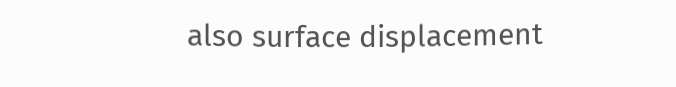also surface displacement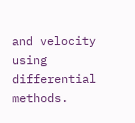and velocity using differential methods.